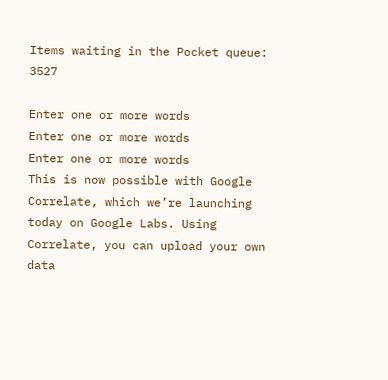Items waiting in the Pocket queue: 3527

Enter one or more words
Enter one or more words
Enter one or more words
This is now possible with Google Correlate, which we’re launching today on Google Labs. Using Correlate, you can upload your own data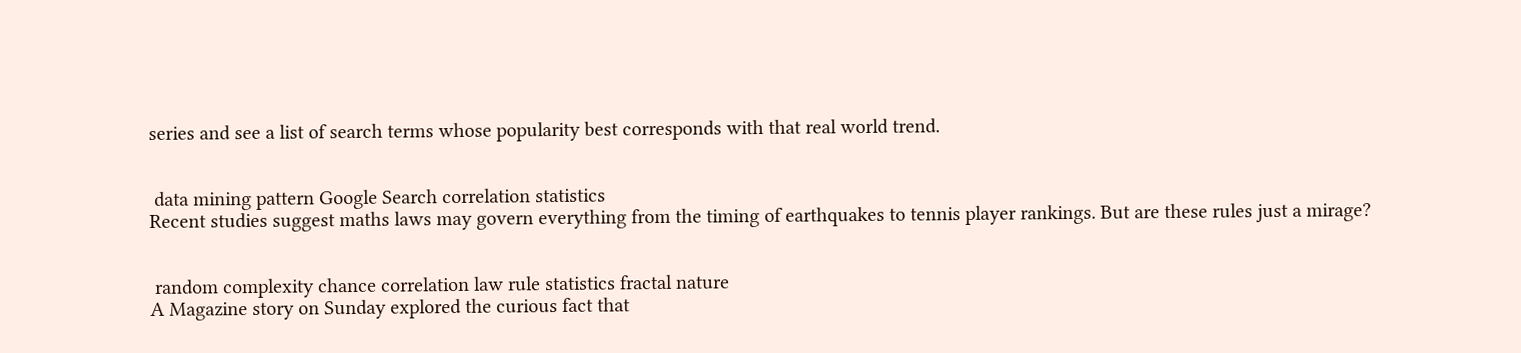series and see a list of search terms whose popularity best corresponds with that real world trend.


 data mining pattern Google Search correlation statistics
Recent studies suggest maths laws may govern everything from the timing of earthquakes to tennis player rankings. But are these rules just a mirage?


 random complexity chance correlation law rule statistics fractal nature
A Magazine story on Sunday explored the curious fact that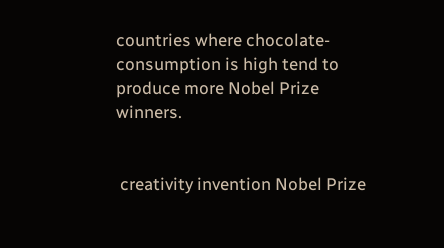countries where chocolate-consumption is high tend to produce more Nobel Prize winners.


 creativity invention Nobel Prize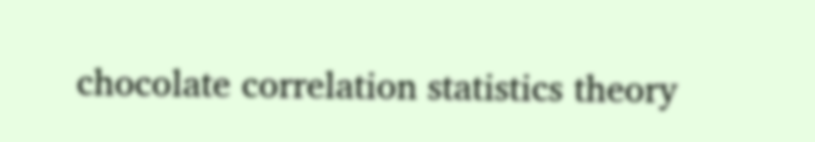chocolate correlation statistics theory